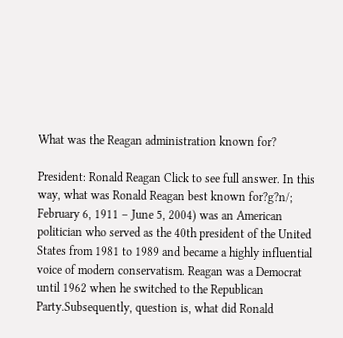What was the Reagan administration known for?

President: Ronald Reagan Click to see full answer. In this way, what was Ronald Reagan best known for?g?n/; February 6, 1911 – June 5, 2004) was an American politician who served as the 40th president of the United States from 1981 to 1989 and became a highly influential voice of modern conservatism. Reagan was a Democrat until 1962 when he switched to the Republican Party.Subsequently, question is, what did Ronald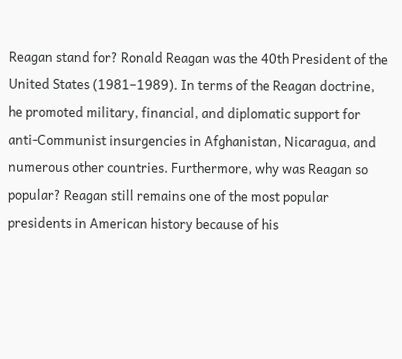Reagan stand for? Ronald Reagan was the 40th President of the United States (1981–1989). In terms of the Reagan doctrine, he promoted military, financial, and diplomatic support for anti-Communist insurgencies in Afghanistan, Nicaragua, and numerous other countries. Furthermore, why was Reagan so popular? Reagan still remains one of the most popular presidents in American history because of his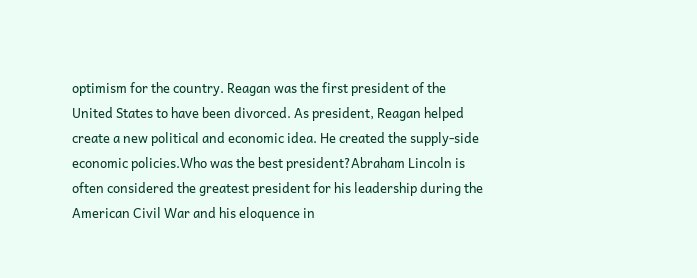optimism for the country. Reagan was the first president of the United States to have been divorced. As president, Reagan helped create a new political and economic idea. He created the supply-side economic policies.Who was the best president?Abraham Lincoln is often considered the greatest president for his leadership during the American Civil War and his eloquence in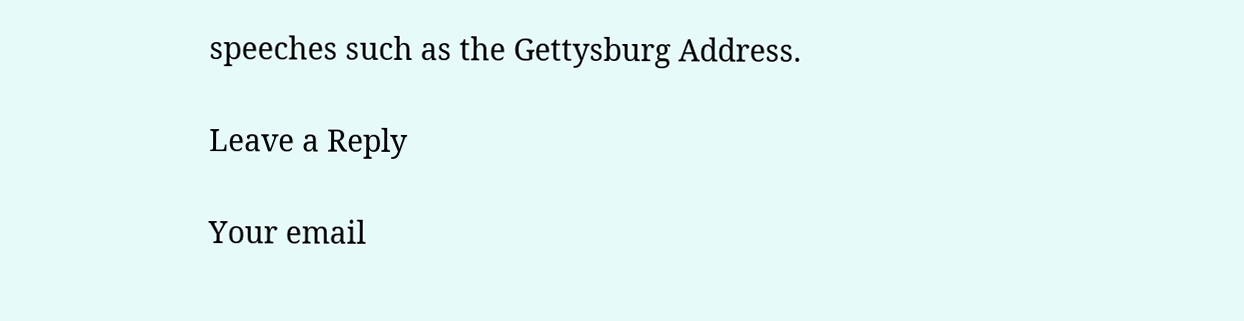speeches such as the Gettysburg Address.

Leave a Reply

Your email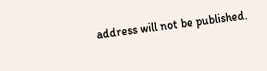address will not be published.